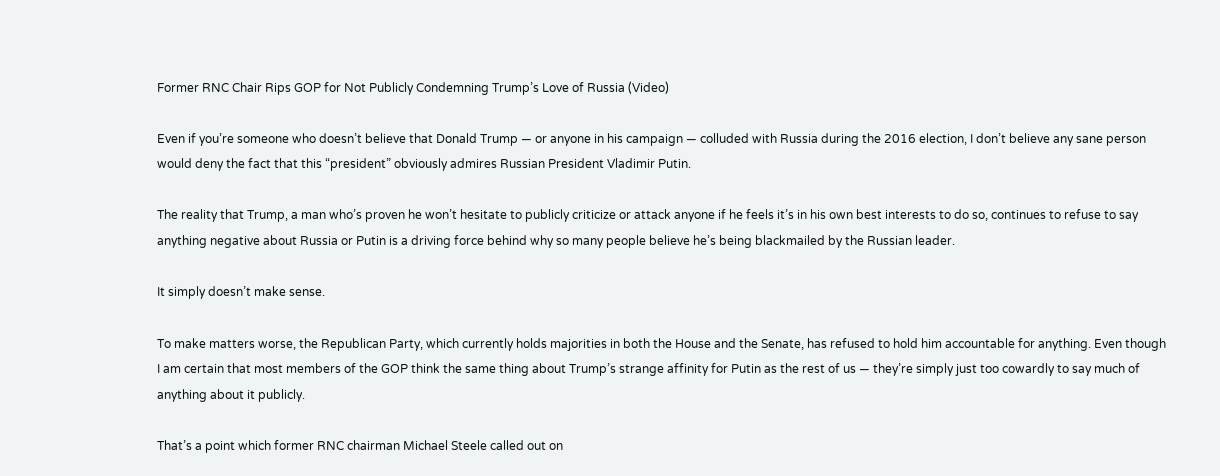Former RNC Chair Rips GOP for Not Publicly Condemning Trump’s Love of Russia (Video)

Even if you’re someone who doesn’t believe that Donald Trump — or anyone in his campaign — colluded with Russia during the 2016 election, I don’t believe any sane person would deny the fact that this “president” obviously admires Russian President Vladimir Putin.

The reality that Trump, a man who’s proven he won’t hesitate to publicly criticize or attack anyone if he feels it’s in his own best interests to do so, continues to refuse to say anything negative about Russia or Putin is a driving force behind why so many people believe he’s being blackmailed by the Russian leader.

It simply doesn’t make sense.

To make matters worse, the Republican Party, which currently holds majorities in both the House and the Senate, has refused to hold him accountable for anything. Even though I am certain that most members of the GOP think the same thing about Trump’s strange affinity for Putin as the rest of us — they’re simply just too cowardly to say much of anything about it publicly.

That’s a point which former RNC chairman Michael Steele called out on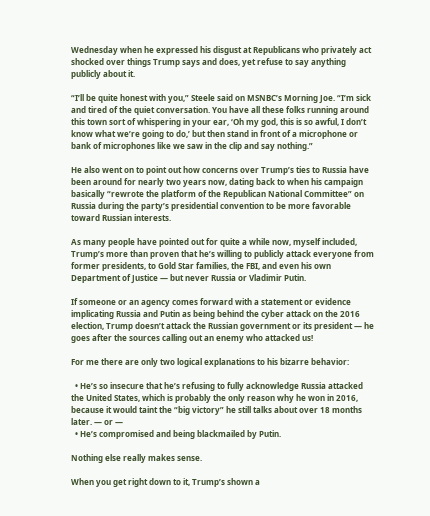Wednesday when he expressed his disgust at Republicans who privately act shocked over things Trump says and does, yet refuse to say anything publicly about it.

“I’ll be quite honest with you,” Steele said on MSNBC’s Morning Joe. “I’m sick and tired of the quiet conversation. You have all these folks running around this town sort of whispering in your ear, ‘Oh my god, this is so awful, I don’t know what we’re going to do,’ but then stand in front of a microphone or bank of microphones like we saw in the clip and say nothing.”

He also went on to point out how concerns over Trump’s ties to Russia have been around for nearly two years now, dating back to when his campaign basically “rewrote the platform of the Republican National Committee” on Russia during the party’s presidential convention to be more favorable toward Russian interests.

As many people have pointed out for quite a while now, myself included, Trump’s more than proven that he’s willing to publicly attack everyone from former presidents, to Gold Star families, the FBI, and even his own Department of Justice — but never Russia or Vladimir Putin.

If someone or an agency comes forward with a statement or evidence implicating Russia and Putin as being behind the cyber attack on the 2016 election, Trump doesn’t attack the Russian government or its president — he goes after the sources calling out an enemy who attacked us!

For me there are only two logical explanations to his bizarre behavior:

  • He’s so insecure that he’s refusing to fully acknowledge Russia attacked the United States, which is probably the only reason why he won in 2016, because it would taint the “big victory” he still talks about over 18 months later. — or —
  • He’s compromised and being blackmailed by Putin.

Nothing else really makes sense.

When you get right down to it, Trump’s shown a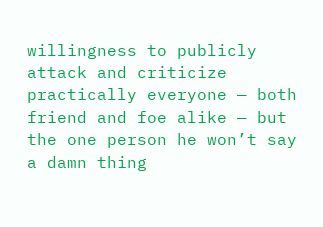willingness to publicly attack and criticize practically everyone — both friend and foe alike — but the one person he won’t say a damn thing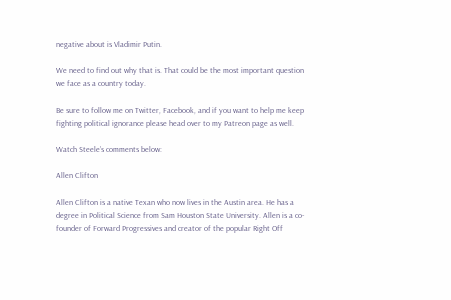negative about is Vladimir Putin.

We need to find out why that is. That could be the most important question we face as a country today.

Be sure to follow me on Twitter, Facebook, and if you want to help me keep fighting political ignorance please head over to my Patreon page as well.

Watch Steele’s comments below:

Allen Clifton

Allen Clifton is a native Texan who now lives in the Austin area. He has a degree in Political Science from Sam Houston State University. Allen is a co-founder of Forward Progressives and creator of the popular Right Off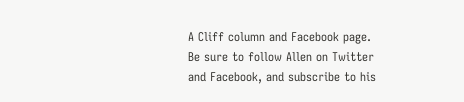A Cliff column and Facebook page. Be sure to follow Allen on Twitter and Facebook, and subscribe to his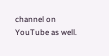channel on YouTube as well.